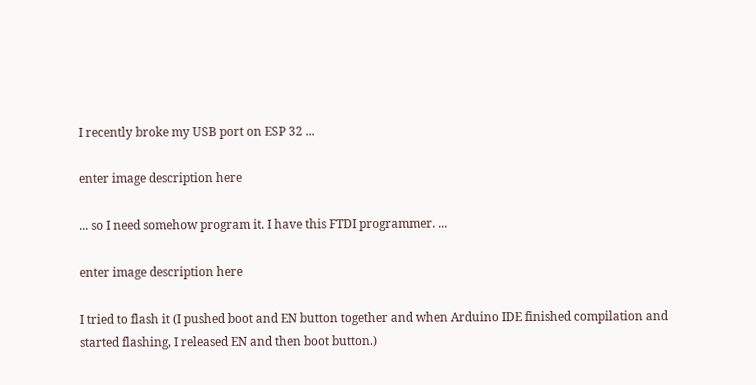I recently broke my USB port on ESP 32 ...

enter image description here

... so I need somehow program it. I have this FTDI programmer. ...

enter image description here

I tried to flash it (I pushed boot and EN button together and when Arduino IDE finished compilation and started flashing, I released EN and then boot button.)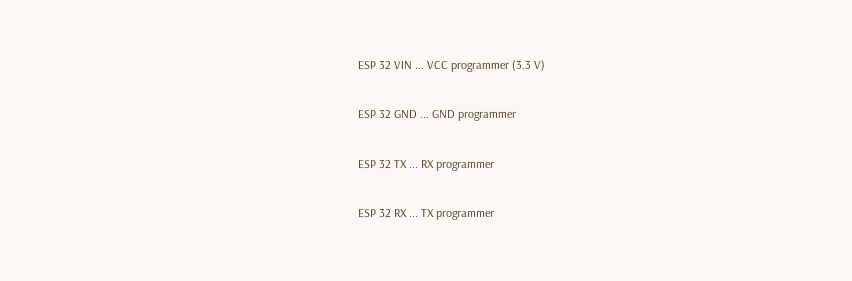ESP 32 VIN ... VCC programmer (3.3 V)

ESP 32 GND ... GND programmer

ESP 32 TX ... RX programmer

ESP 32 RX ... TX programmer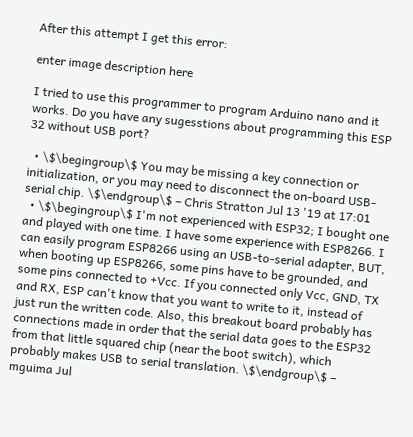After this attempt I get this error:

enter image description here

I tried to use this programmer to program Arduino nano and it works. Do you have any sugesstions about programming this ESP 32 without USB port?

  • \$\begingroup\$ You may be missing a key connection or initialization, or you may need to disconnect the on-board USB-serial chip. \$\endgroup\$ – Chris Stratton Jul 13 '19 at 17:01
  • \$\begingroup\$ I'm not experienced with ESP32; I bought one and played with one time. I have some experience with ESP8266. I can easily program ESP8266 using an USB-to-serial adapter, BUT, when booting up ESP8266, some pins have to be grounded, and some pins connected to +Vcc. If you connected only Vcc, GND, TX and RX, ESP can't know that you want to write to it, instead of just run the written code. Also, this breakout board probably has connections made in order that the serial data goes to the ESP32 from that little squared chip (near the boot switch), which probably makes USB to serial translation. \$\endgroup\$ – mguima Jul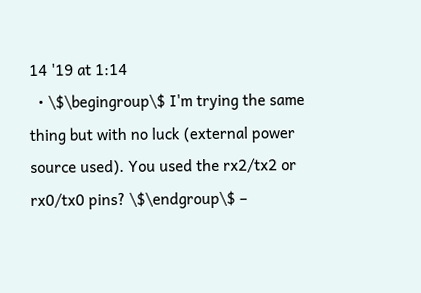14 '19 at 1:14
  • \$\begingroup\$ I'm trying the same thing but with no luck (external power source used). You used the rx2/tx2 or rx0/tx0 pins? \$\endgroup\$ –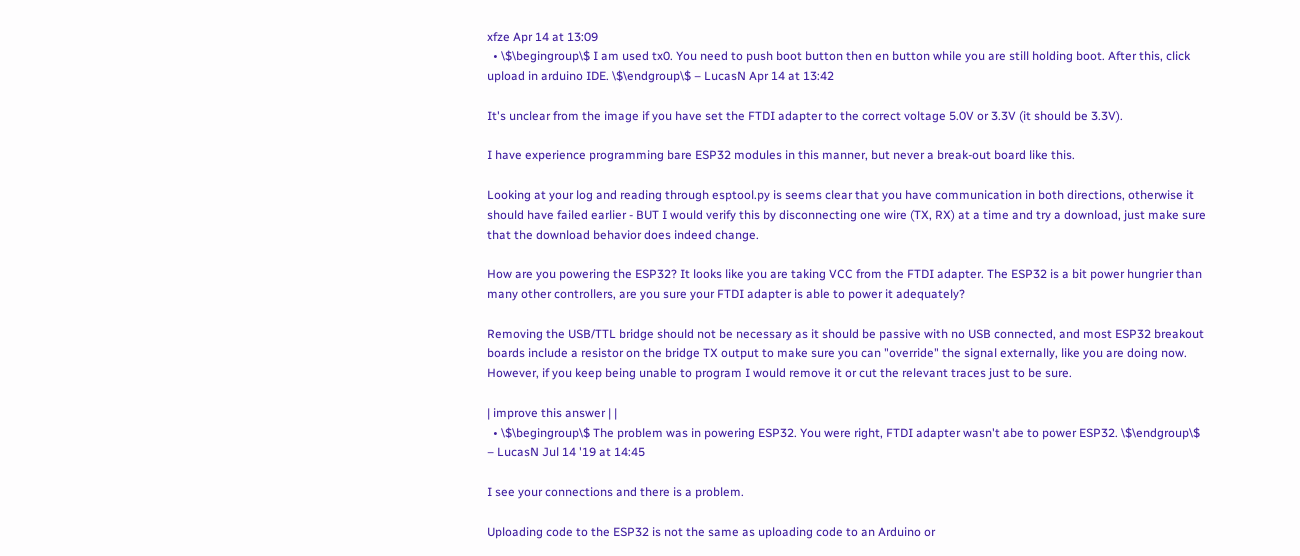xfze Apr 14 at 13:09
  • \$\begingroup\$ I am used tx0. You need to push boot button then en button while you are still holding boot. After this, click upload in arduino IDE. \$\endgroup\$ – LucasN Apr 14 at 13:42

It's unclear from the image if you have set the FTDI adapter to the correct voltage 5.0V or 3.3V (it should be 3.3V).

I have experience programming bare ESP32 modules in this manner, but never a break-out board like this.

Looking at your log and reading through esptool.py is seems clear that you have communication in both directions, otherwise it should have failed earlier - BUT I would verify this by disconnecting one wire (TX, RX) at a time and try a download, just make sure that the download behavior does indeed change.

How are you powering the ESP32? It looks like you are taking VCC from the FTDI adapter. The ESP32 is a bit power hungrier than many other controllers, are you sure your FTDI adapter is able to power it adequately?

Removing the USB/TTL bridge should not be necessary as it should be passive with no USB connected, and most ESP32 breakout boards include a resistor on the bridge TX output to make sure you can "override" the signal externally, like you are doing now. However, if you keep being unable to program I would remove it or cut the relevant traces just to be sure.

| improve this answer | |
  • \$\begingroup\$ The problem was in powering ESP32. You were right, FTDI adapter wasn't abe to power ESP32. \$\endgroup\$ – LucasN Jul 14 '19 at 14:45

I see your connections and there is a problem.

Uploading code to the ESP32 is not the same as uploading code to an Arduino or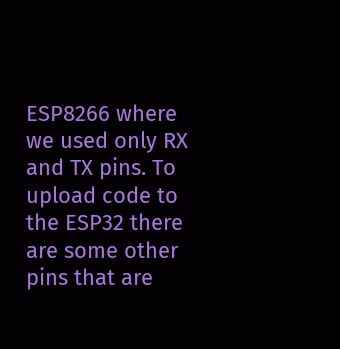ESP8266 where we used only RX and TX pins. To upload code to the ESP32 there are some other pins that are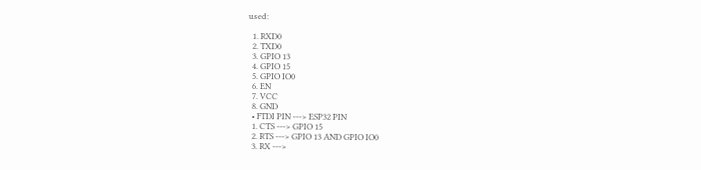used:

  1. RXD0
  2. TXD0
  3. GPIO 13
  4. GPIO 15
  5. GPIO IO0
  6. EN
  7. VCC
  8. GND
  • FTDI PIN ---> ESP32 PIN
  1. CTS ---> GPIO 15
  2. RTS ---> GPIO 13 AND GPIO IO0
  3. RX --->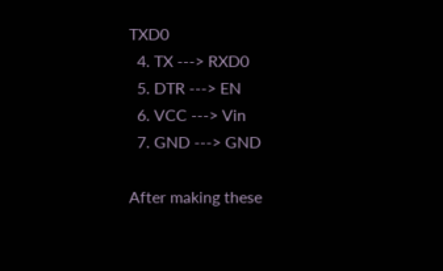TXD0
  4. TX ---> RXD0
  5. DTR ---> EN
  6. VCC ---> Vin
  7. GND ---> GND

After making these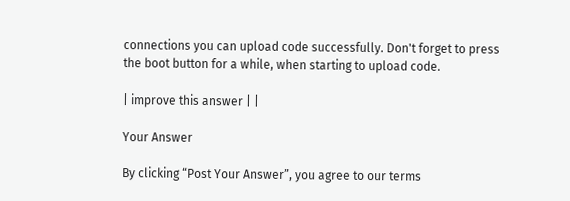connections you can upload code successfully. Don't forget to press the boot button for a while, when starting to upload code.

| improve this answer | |

Your Answer

By clicking “Post Your Answer”, you agree to our terms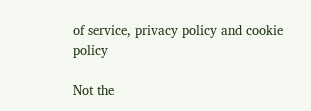of service, privacy policy and cookie policy

Not the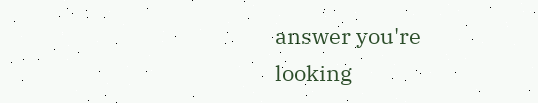answer you're looking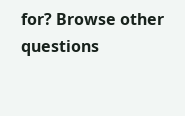for? Browse other questions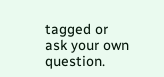tagged or ask your own question.